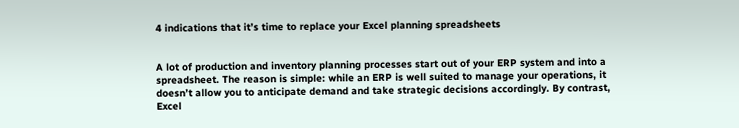4 indications that it’s time to replace your Excel planning spreadsheets


A lot of production and inventory planning processes start out of your ERP system and into a spreadsheet. The reason is simple: while an ERP is well suited to manage your operations, it doesn’t allow you to anticipate demand and take strategic decisions accordingly. By contrast, Excel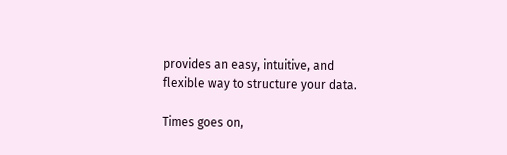provides an easy, intuitive, and flexible way to structure your data.

Times goes on,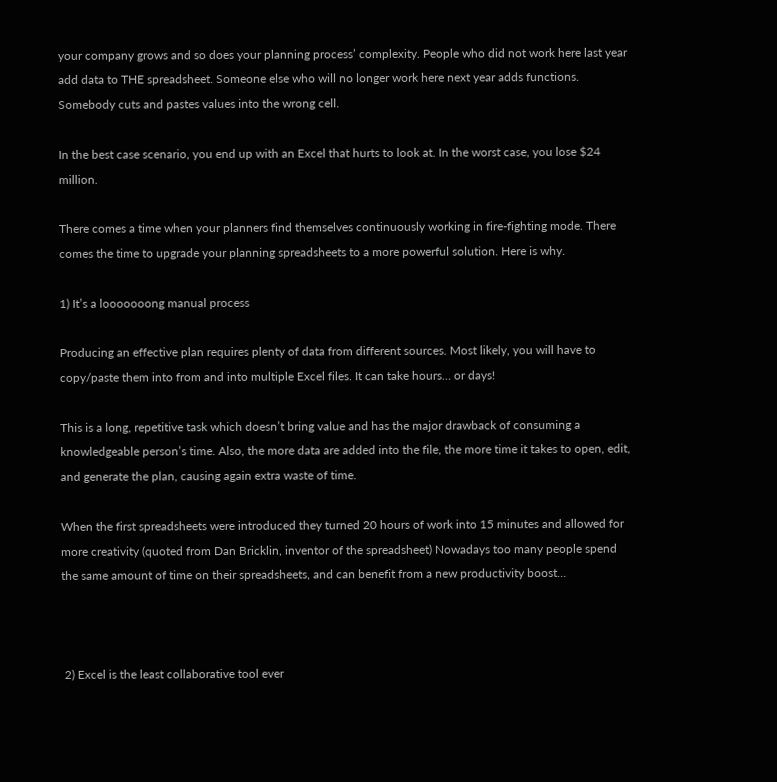your company grows and so does your planning process’ complexity. People who did not work here last year add data to THE spreadsheet. Someone else who will no longer work here next year adds functions. Somebody cuts and pastes values into the wrong cell.

In the best case scenario, you end up with an Excel that hurts to look at. In the worst case, you lose $24 million.

There comes a time when your planners find themselves continuously working in fire-fighting mode. There comes the time to upgrade your planning spreadsheets to a more powerful solution. Here is why.

1) It’s a looooooong manual process

Producing an effective plan requires plenty of data from different sources. Most likely, you will have to copy/paste them into from and into multiple Excel files. It can take hours… or days!

This is a long, repetitive task which doesn’t bring value and has the major drawback of consuming a knowledgeable person’s time. Also, the more data are added into the file, the more time it takes to open, edit, and generate the plan, causing again extra waste of time.

When the first spreadsheets were introduced they turned 20 hours of work into 15 minutes and allowed for more creativity (quoted from Dan Bricklin, inventor of the spreadsheet) Nowadays too many people spend the same amount of time on their spreadsheets, and can benefit from a new productivity boost…



 2) Excel is the least collaborative tool ever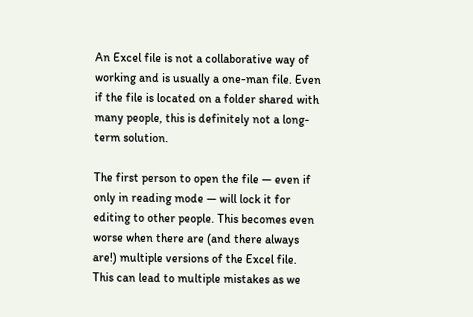An Excel file is not a collaborative way of working and is usually a one-man file. Even if the file is located on a folder shared with many people, this is definitely not a long-term solution.

The first person to open the file — even if only in reading mode — will lock it for editing to other people. This becomes even worse when there are (and there always are!) multiple versions of the Excel file. This can lead to multiple mistakes as we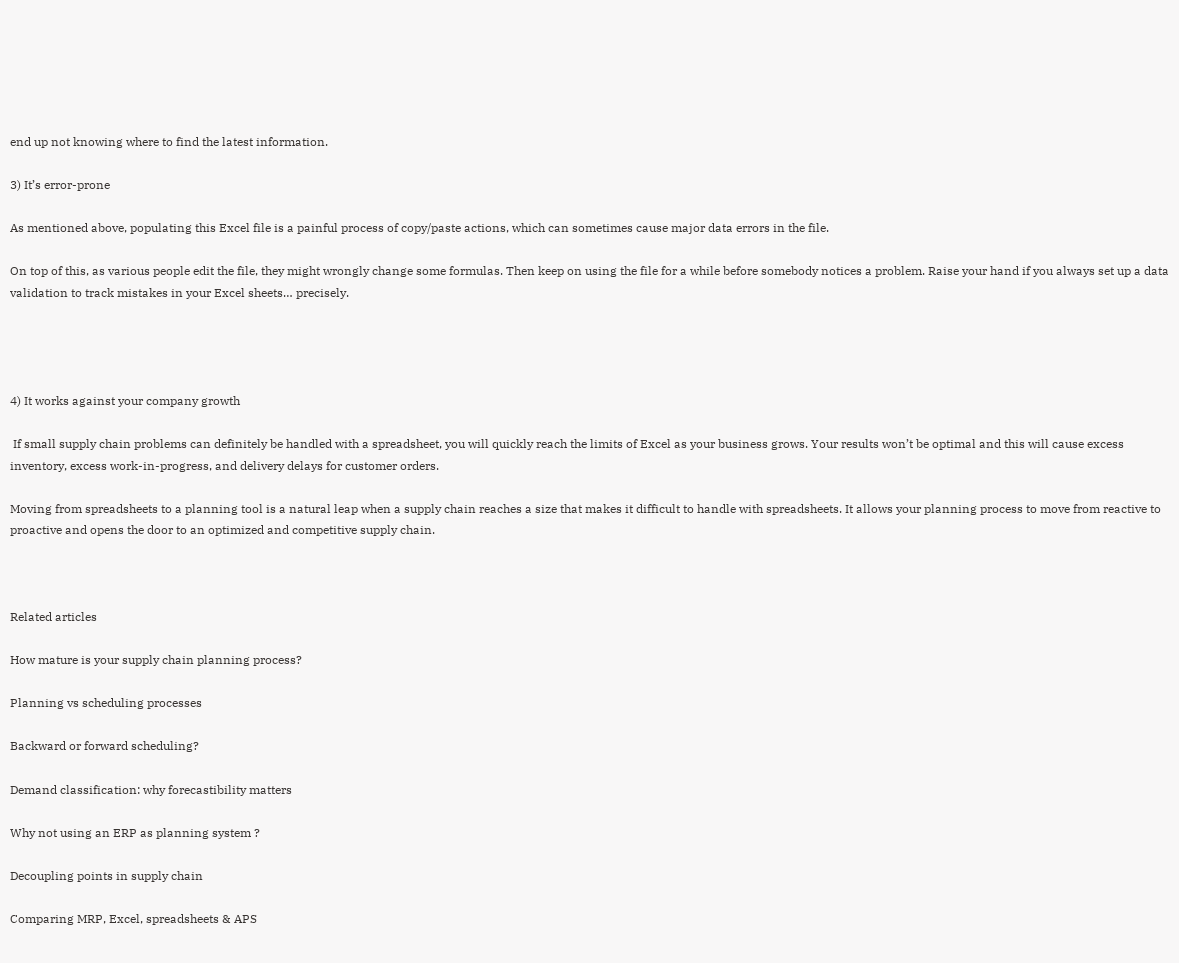end up not knowing where to find the latest information.

3) It’s error-prone

As mentioned above, populating this Excel file is a painful process of copy/paste actions, which can sometimes cause major data errors in the file.

On top of this, as various people edit the file, they might wrongly change some formulas. Then keep on using the file for a while before somebody notices a problem. Raise your hand if you always set up a data validation to track mistakes in your Excel sheets… precisely.




4) It works against your company growth

 If small supply chain problems can definitely be handled with a spreadsheet, you will quickly reach the limits of Excel as your business grows. Your results won’t be optimal and this will cause excess inventory, excess work-in-progress, and delivery delays for customer orders.

Moving from spreadsheets to a planning tool is a natural leap when a supply chain reaches a size that makes it difficult to handle with spreadsheets. It allows your planning process to move from reactive to proactive and opens the door to an optimized and competitive supply chain.



Related articles

How mature is your supply chain planning process?

Planning vs scheduling processes

Backward or forward scheduling?

Demand classification: why forecastibility matters

Why not using an ERP as planning system ?

Decoupling points in supply chain

Comparing MRP, Excel, spreadsheets & APS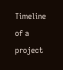Timeline of a project